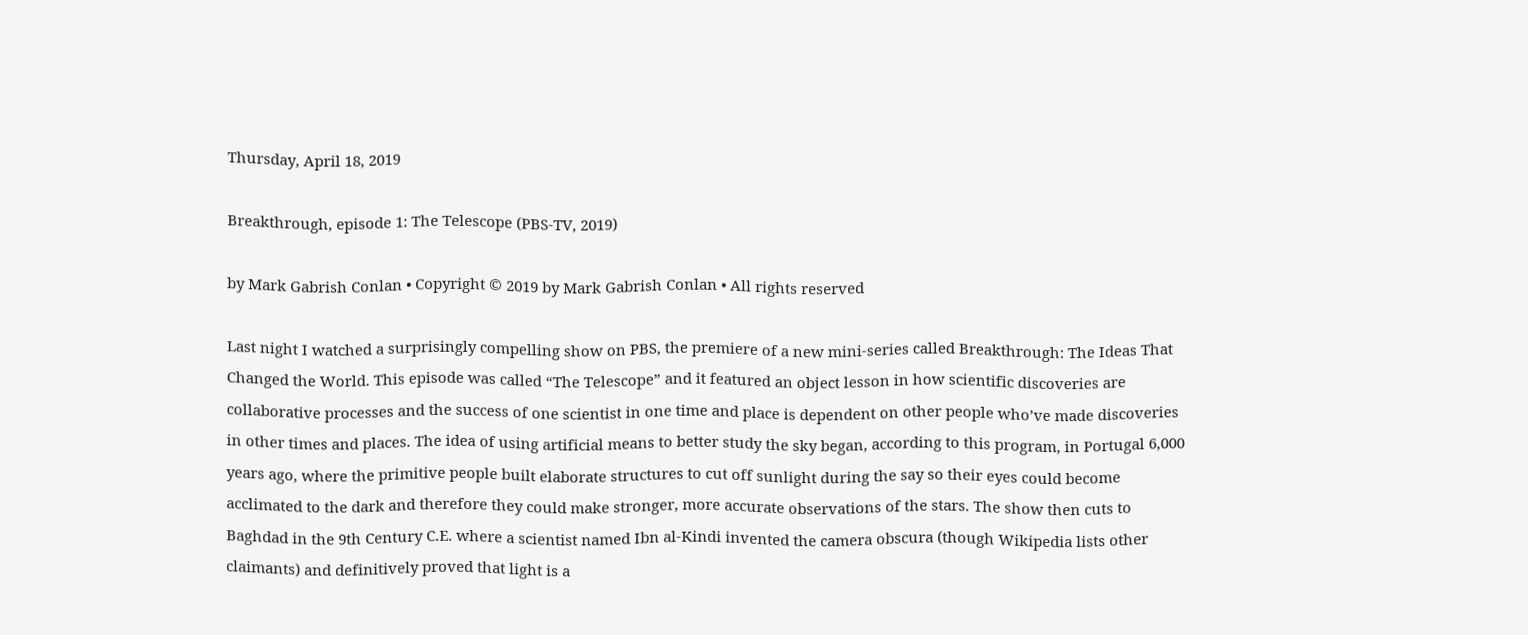Thursday, April 18, 2019

Breakthrough, episode 1: The Telescope (PBS-TV, 2019)

by Mark Gabrish Conlan • Copyright © 2019 by Mark Gabrish Conlan • All rights reserved

Last night I watched a surprisingly compelling show on PBS, the premiere of a new mini-series called Breakthrough: The Ideas That Changed the World. This episode was called “The Telescope” and it featured an object lesson in how scientific discoveries are collaborative processes and the success of one scientist in one time and place is dependent on other people who’ve made discoveries in other times and places. The idea of using artificial means to better study the sky began, according to this program, in Portugal 6,000 years ago, where the primitive people built elaborate structures to cut off sunlight during the say so their eyes could become acclimated to the dark and therefore they could make stronger, more accurate observations of the stars. The show then cuts to Baghdad in the 9th Century C.E. where a scientist named Ibn al-Kindi invented the camera obscura (though Wikipedia lists other claimants) and definitively proved that light is a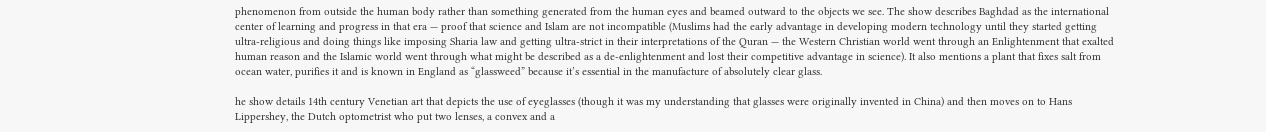phenomenon from outside the human body rather than something generated from the human eyes and beamed outward to the objects we see. The show describes Baghdad as the international center of learning and progress in that era — proof that science and Islam are not incompatible (Muslims had the early advantage in developing modern technology until they started getting ultra-religious and doing things like imposing Sharia law and getting ultra-strict in their interpretations of the Quran — the Western Christian world went through an Enlightenment that exalted human reason and the Islamic world went through what might be described as a de-enlightenment and lost their competitive advantage in science). It also mentions a plant that fixes salt from ocean water, purifies it and is known in England as “glassweed” because it’s essential in the manufacture of absolutely clear glass.

he show details 14th century Venetian art that depicts the use of eyeglasses (though it was my understanding that glasses were originally invented in China) and then moves on to Hans Lippershey, the Dutch optometrist who put two lenses, a convex and a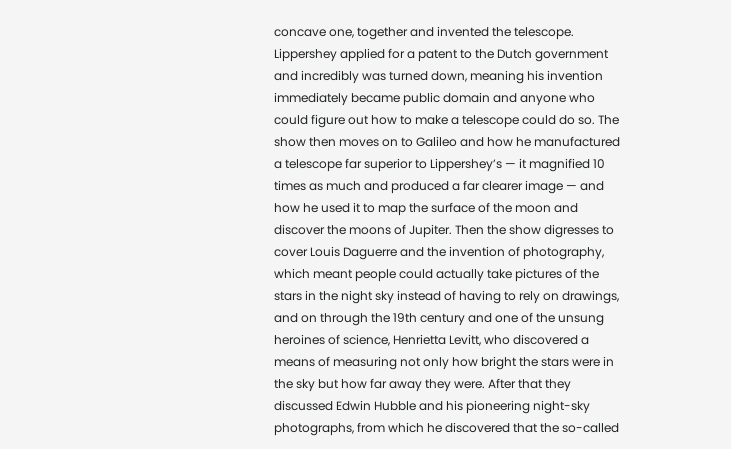concave one, together and invented the telescope. Lippershey applied for a patent to the Dutch government and incredibly was turned down, meaning his invention immediately became public domain and anyone who could figure out how to make a telescope could do so. The show then moves on to Galileo and how he manufactured a telescope far superior to Lippershey’s — it magnified 10 times as much and produced a far clearer image — and how he used it to map the surface of the moon and discover the moons of Jupiter. Then the show digresses to cover Louis Daguerre and the invention of photography, which meant people could actually take pictures of the stars in the night sky instead of having to rely on drawings, and on through the 19th century and one of the unsung heroines of science, Henrietta Levitt, who discovered a means of measuring not only how bright the stars were in the sky but how far away they were. After that they discussed Edwin Hubble and his pioneering night-sky photographs, from which he discovered that the so-called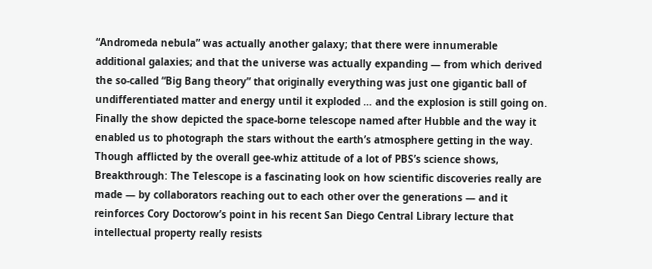“Andromeda nebula” was actually another galaxy; that there were innumerable additional galaxies; and that the universe was actually expanding — from which derived the so-called “Big Bang theory” that originally everything was just one gigantic ball of undifferentiated matter and energy until it exploded … and the explosion is still going on. Finally the show depicted the space-borne telescope named after Hubble and the way it enabled us to photograph the stars without the earth’s atmosphere getting in the way. Though afflicted by the overall gee-whiz attitude of a lot of PBS’s science shows, Breakthrough: The Telescope is a fascinating look on how scientific discoveries really are made — by collaborators reaching out to each other over the generations — and it reinforces Cory Doctorow’s point in his recent San Diego Central Library lecture that intellectual property really resists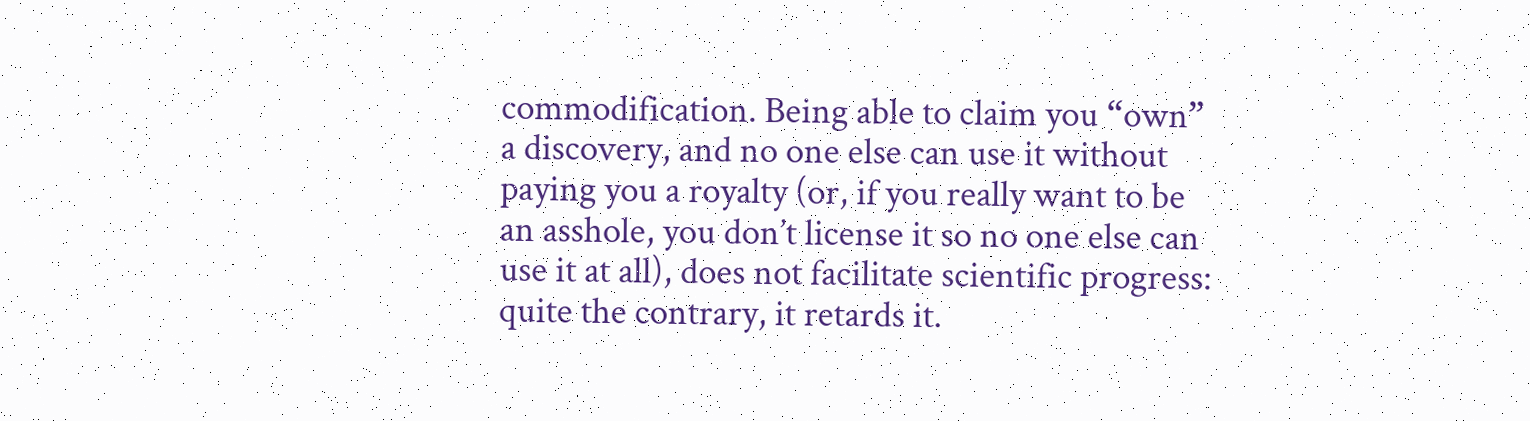commodification. Being able to claim you “own” a discovery, and no one else can use it without paying you a royalty (or, if you really want to be an asshole, you don’t license it so no one else can use it at all), does not facilitate scientific progress: quite the contrary, it retards it.